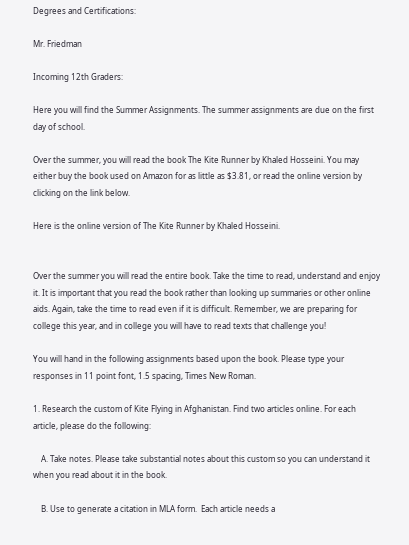Degrees and Certifications:

Mr. Friedman

Incoming 12th Graders:

Here you will find the Summer Assignments. The summer assignments are due on the first day of school.

Over the summer, you will read the book The Kite Runner by Khaled Hosseini. You may either buy the book used on Amazon for as little as $3.81, or read the online version by clicking on the link below.

Here is the online version of The Kite Runner by Khaled Hosseini.


Over the summer you will read the entire book. Take the time to read, understand and enjoy it. It is important that you read the book rather than looking up summaries or other online aids. Again, take the time to read even if it is difficult. Remember, we are preparing for college this year, and in college you will have to read texts that challenge you!

You will hand in the following assignments based upon the book. Please type your responses in 11 point font, 1.5 spacing, Times New Roman.

1. Research the custom of Kite Flying in Afghanistan. Find two articles online. For each article, please do the following:

    A. Take notes. Please take substantial notes about this custom so you can understand it when you read about it in the book.

    B. Use to generate a citation in MLA form.  Each article needs a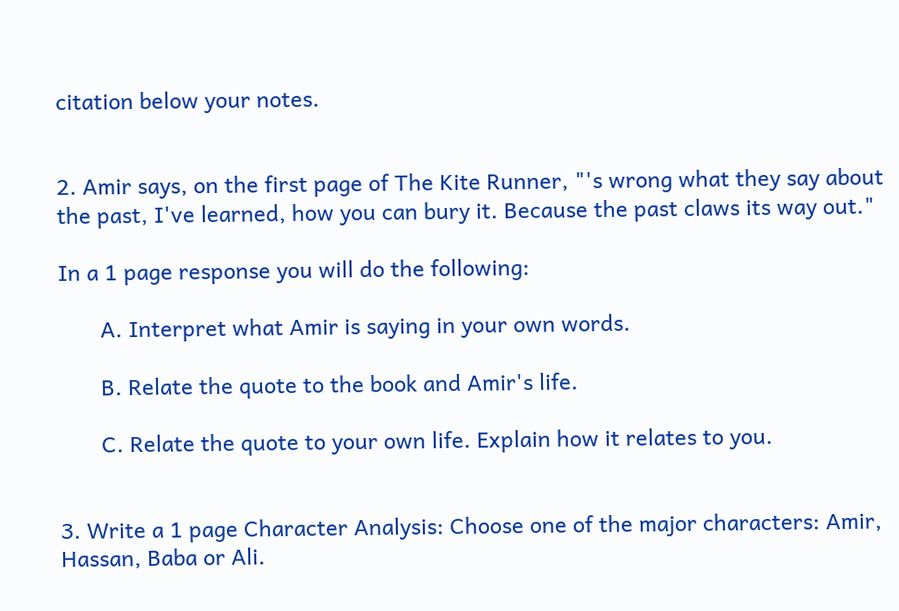citation below your notes.


2. Amir says, on the first page of The Kite Runner, "'s wrong what they say about the past, I've learned, how you can bury it. Because the past claws its way out."

In a 1 page response you will do the following:

       A. Interpret what Amir is saying in your own words.

       B. Relate the quote to the book and Amir's life.

       C. Relate the quote to your own life. Explain how it relates to you.


3. Write a 1 page Character Analysis: Choose one of the major characters: Amir, Hassan, Baba or Ali.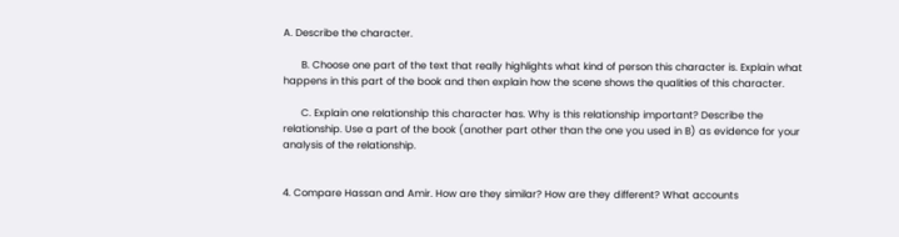A. Describe the character.

      B. Choose one part of the text that really highlights what kind of person this character is. Explain what happens in this part of the book and then explain how the scene shows the qualities of this character.

      C. Explain one relationship this character has. Why is this relationship important? Describe the relationship. Use a part of the book (another part other than the one you used in B) as evidence for your analysis of the relationship.


4. Compare Hassan and Amir. How are they similar? How are they different? What accounts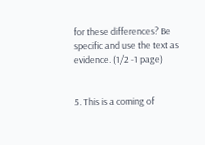for these differences? Be specific and use the text as evidence. (1/2 -1 page)


5. This is a coming of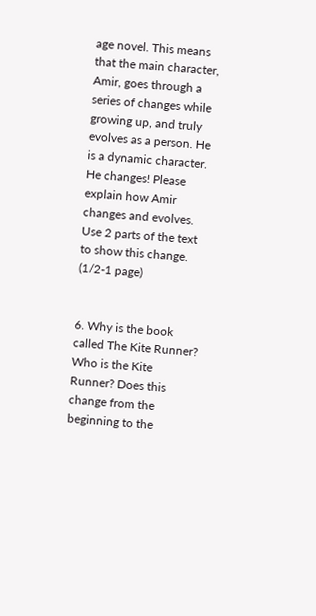age novel. This means that the main character, Amir, goes through a series of changes while growing up, and truly evolves as a person. He is a dynamic character. He changes! Please explain how Amir changes and evolves. Use 2 parts of the text to show this change. (1/2-1 page)


6. Why is the book called The Kite Runner? Who is the Kite Runner? Does this change from the beginning to the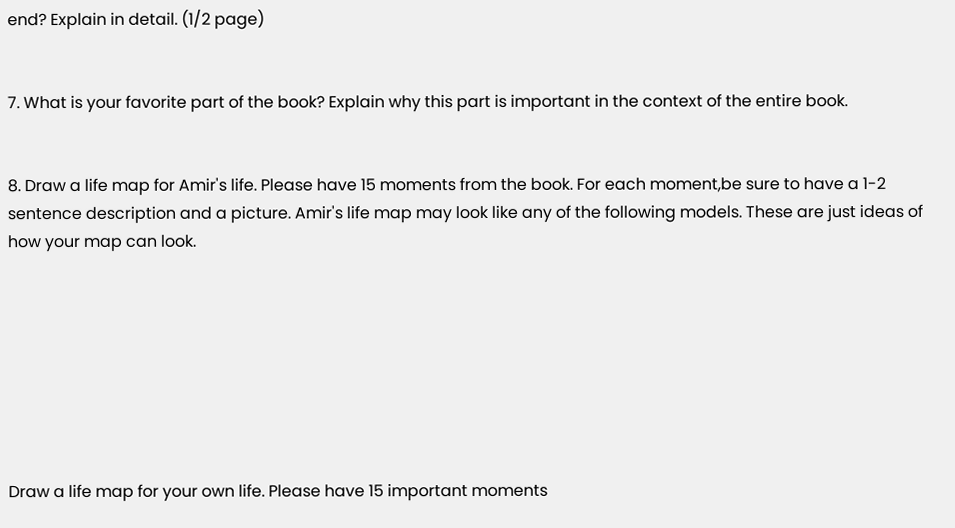end? Explain in detail. (1/2 page)


7. What is your favorite part of the book? Explain why this part is important in the context of the entire book.


8. Draw a life map for Amir's life. Please have 15 moments from the book. For each moment,be sure to have a 1-2 sentence description and a picture. Amir's life map may look like any of the following models. These are just ideas of how your map can look.








Draw a life map for your own life. Please have 15 important moments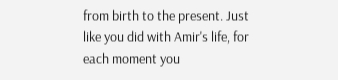from birth to the present. Just like you did with Amir's life, for each moment you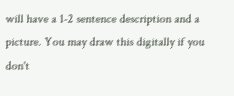will have a 1-2 sentence description and a picture. You may draw this digitally if you don't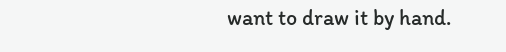want to draw it by hand.